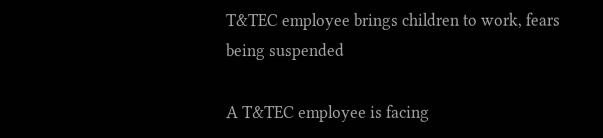T&TEC employee brings children to work, fears being suspended

A T&TEC employee is facing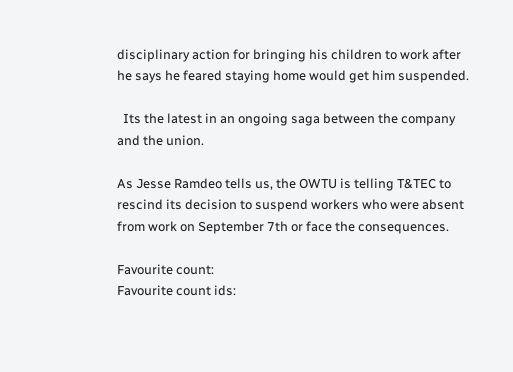disciplinary action for bringing his children to work after he says he feared staying home would get him suspended.

  Its the latest in an ongoing saga between the company and the union.

As Jesse Ramdeo tells us, the OWTU is telling T&TEC to rescind its decision to suspend workers who were absent from work on September 7th or face the consequences.

Favourite count:
Favourite count ids: